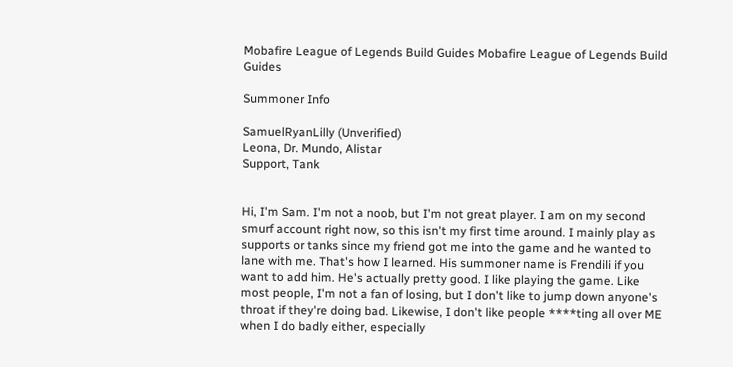Mobafire League of Legends Build Guides Mobafire League of Legends Build Guides

Summoner Info

SamuelRyanLilly (Unverified)
Leona, Dr. Mundo, Alistar
Support, Tank


Hi, I'm Sam. I'm not a noob, but I'm not great player. I am on my second smurf account right now, so this isn't my first time around. I mainly play as supports or tanks since my friend got me into the game and he wanted to lane with me. That's how I learned. His summoner name is Frendili if you want to add him. He's actually pretty good. I like playing the game. Like most people, I'm not a fan of losing, but I don't like to jump down anyone's throat if they're doing bad. Likewise, I don't like people ****ting all over ME when I do badly either, especially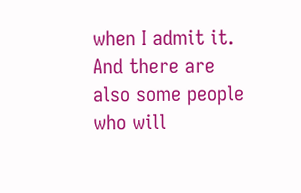when I admit it. And there are also some people who will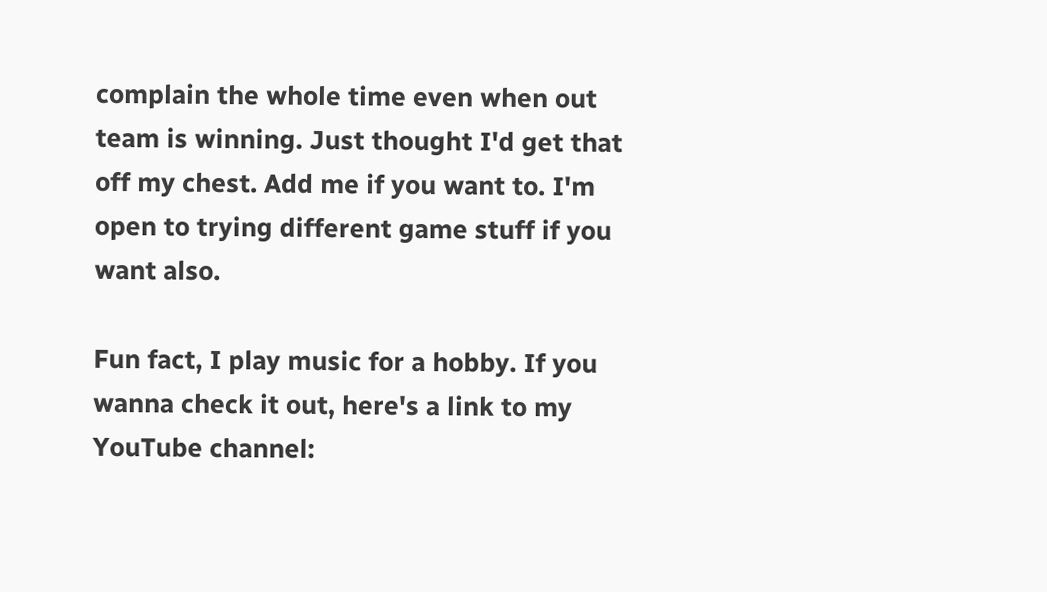complain the whole time even when out team is winning. Just thought I'd get that off my chest. Add me if you want to. I'm open to trying different game stuff if you want also.

Fun fact, I play music for a hobby. If you wanna check it out, here's a link to my YouTube channel: